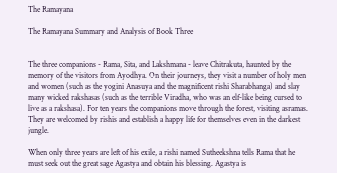The Ramayana

The Ramayana Summary and Analysis of Book Three


The three companions - Rama, Sita, and Lakshmana - leave Chitrakuta, haunted by the memory of the visitors from Ayodhya. On their journeys, they visit a number of holy men and women (such as the yogini Anasuya and the magnificent rishi Sharabhanga) and slay many wicked rakshasas (such as the terrible Viradha, who was an elf-like being cursed to live as a rakshasa). For ten years the companions move through the forest, visiting asramas. They are welcomed by rishis and establish a happy life for themselves even in the darkest jungle.

When only three years are left of his exile, a rishi named Sutheekshna tells Rama that he must seek out the great sage Agastya and obtain his blessing. Agastya is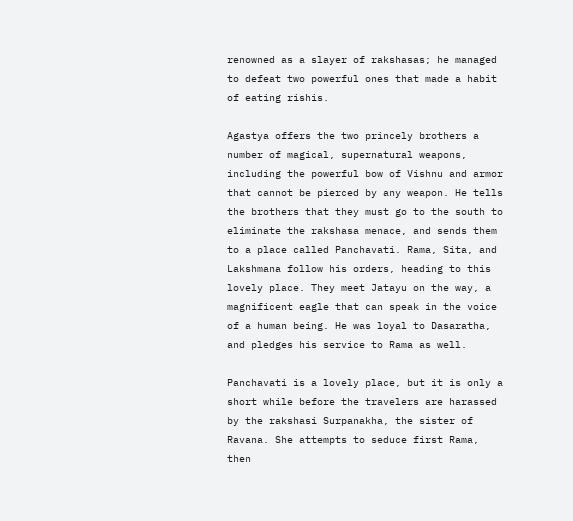renowned as a slayer of rakshasas; he managed to defeat two powerful ones that made a habit of eating rishis.

Agastya offers the two princely brothers a number of magical, supernatural weapons, including the powerful bow of Vishnu and armor that cannot be pierced by any weapon. He tells the brothers that they must go to the south to eliminate the rakshasa menace, and sends them to a place called Panchavati. Rama, Sita, and Lakshmana follow his orders, heading to this lovely place. They meet Jatayu on the way, a magnificent eagle that can speak in the voice of a human being. He was loyal to Dasaratha, and pledges his service to Rama as well.

Panchavati is a lovely place, but it is only a short while before the travelers are harassed by the rakshasi Surpanakha, the sister of Ravana. She attempts to seduce first Rama, then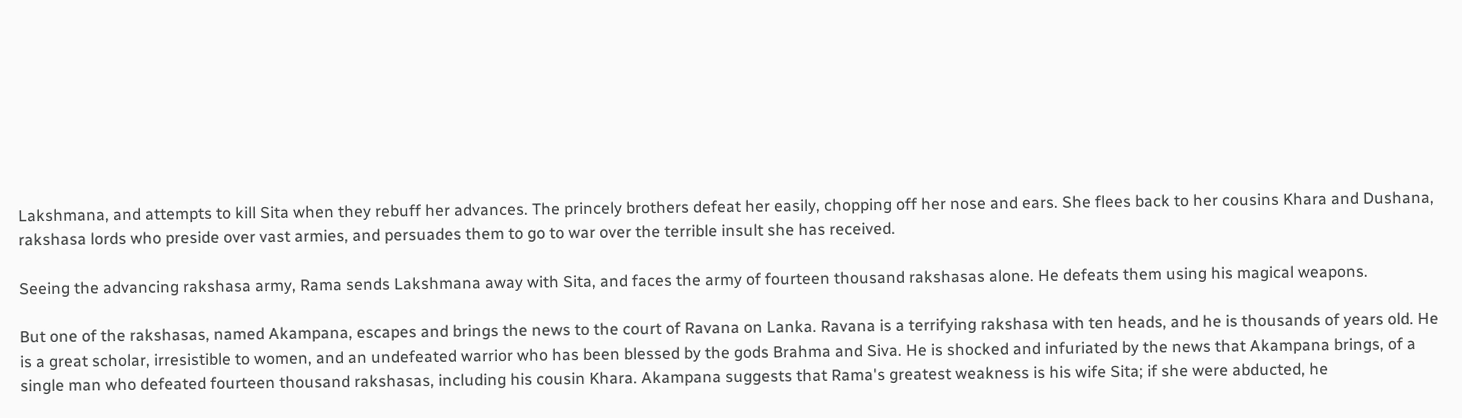Lakshmana, and attempts to kill Sita when they rebuff her advances. The princely brothers defeat her easily, chopping off her nose and ears. She flees back to her cousins Khara and Dushana, rakshasa lords who preside over vast armies, and persuades them to go to war over the terrible insult she has received.

Seeing the advancing rakshasa army, Rama sends Lakshmana away with Sita, and faces the army of fourteen thousand rakshasas alone. He defeats them using his magical weapons.

But one of the rakshasas, named Akampana, escapes and brings the news to the court of Ravana on Lanka. Ravana is a terrifying rakshasa with ten heads, and he is thousands of years old. He is a great scholar, irresistible to women, and an undefeated warrior who has been blessed by the gods Brahma and Siva. He is shocked and infuriated by the news that Akampana brings, of a single man who defeated fourteen thousand rakshasas, including his cousin Khara. Akampana suggests that Rama's greatest weakness is his wife Sita; if she were abducted, he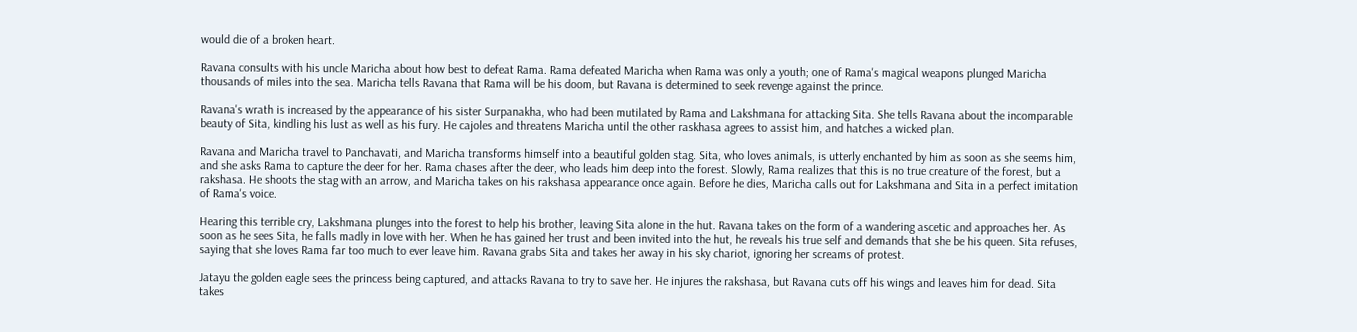would die of a broken heart.

Ravana consults with his uncle Maricha about how best to defeat Rama. Rama defeated Maricha when Rama was only a youth; one of Rama's magical weapons plunged Maricha thousands of miles into the sea. Maricha tells Ravana that Rama will be his doom, but Ravana is determined to seek revenge against the prince.

Ravana's wrath is increased by the appearance of his sister Surpanakha, who had been mutilated by Rama and Lakshmana for attacking Sita. She tells Ravana about the incomparable beauty of Sita, kindling his lust as well as his fury. He cajoles and threatens Maricha until the other raskhasa agrees to assist him, and hatches a wicked plan.

Ravana and Maricha travel to Panchavati, and Maricha transforms himself into a beautiful golden stag. Sita, who loves animals, is utterly enchanted by him as soon as she seems him, and she asks Rama to capture the deer for her. Rama chases after the deer, who leads him deep into the forest. Slowly, Rama realizes that this is no true creature of the forest, but a rakshasa. He shoots the stag with an arrow, and Maricha takes on his rakshasa appearance once again. Before he dies, Maricha calls out for Lakshmana and Sita in a perfect imitation of Rama's voice.

Hearing this terrible cry, Lakshmana plunges into the forest to help his brother, leaving Sita alone in the hut. Ravana takes on the form of a wandering ascetic and approaches her. As soon as he sees Sita, he falls madly in love with her. When he has gained her trust and been invited into the hut, he reveals his true self and demands that she be his queen. Sita refuses, saying that she loves Rama far too much to ever leave him. Ravana grabs Sita and takes her away in his sky chariot, ignoring her screams of protest.

Jatayu the golden eagle sees the princess being captured, and attacks Ravana to try to save her. He injures the rakshasa, but Ravana cuts off his wings and leaves him for dead. Sita takes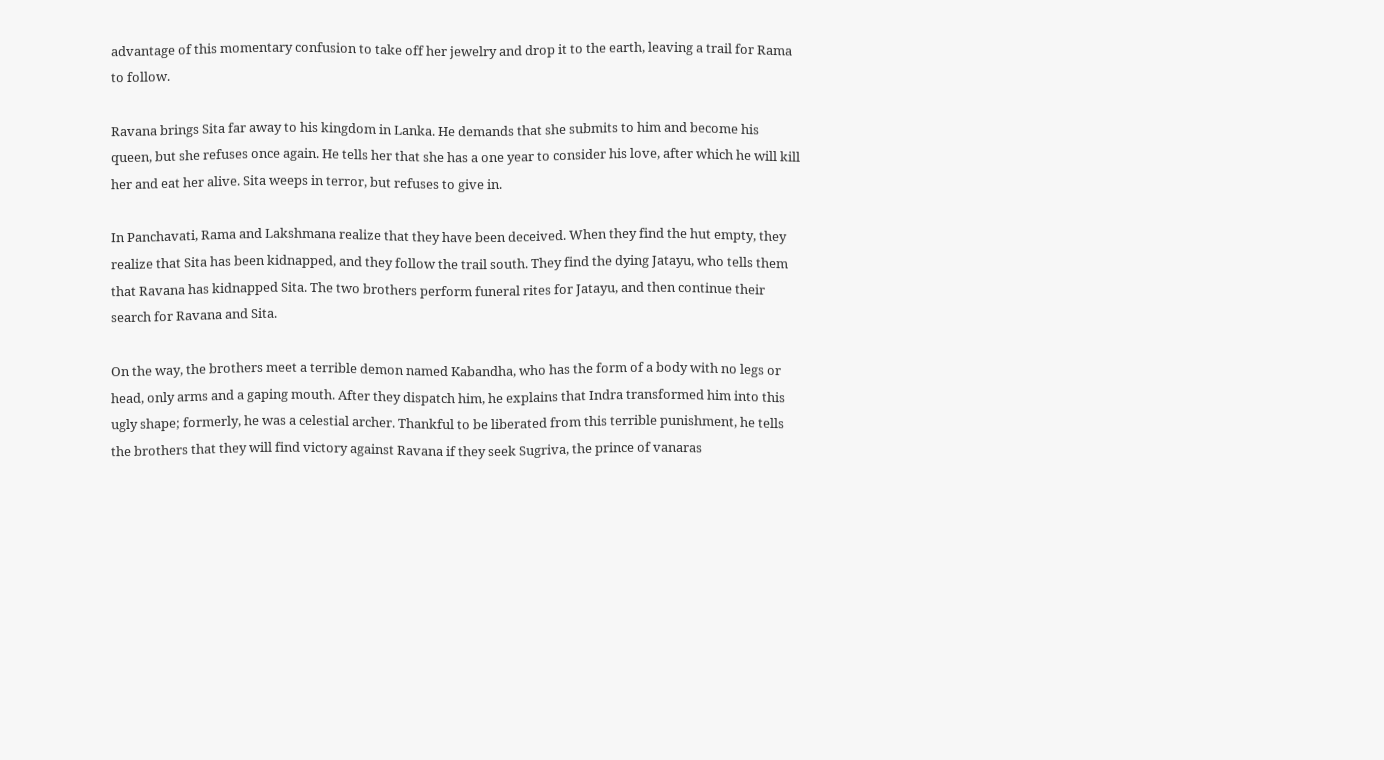advantage of this momentary confusion to take off her jewelry and drop it to the earth, leaving a trail for Rama to follow.

Ravana brings Sita far away to his kingdom in Lanka. He demands that she submits to him and become his queen, but she refuses once again. He tells her that she has a one year to consider his love, after which he will kill her and eat her alive. Sita weeps in terror, but refuses to give in.

In Panchavati, Rama and Lakshmana realize that they have been deceived. When they find the hut empty, they realize that Sita has been kidnapped, and they follow the trail south. They find the dying Jatayu, who tells them that Ravana has kidnapped Sita. The two brothers perform funeral rites for Jatayu, and then continue their search for Ravana and Sita.

On the way, the brothers meet a terrible demon named Kabandha, who has the form of a body with no legs or head, only arms and a gaping mouth. After they dispatch him, he explains that Indra transformed him into this ugly shape; formerly, he was a celestial archer. Thankful to be liberated from this terrible punishment, he tells the brothers that they will find victory against Ravana if they seek Sugriva, the prince of vanaras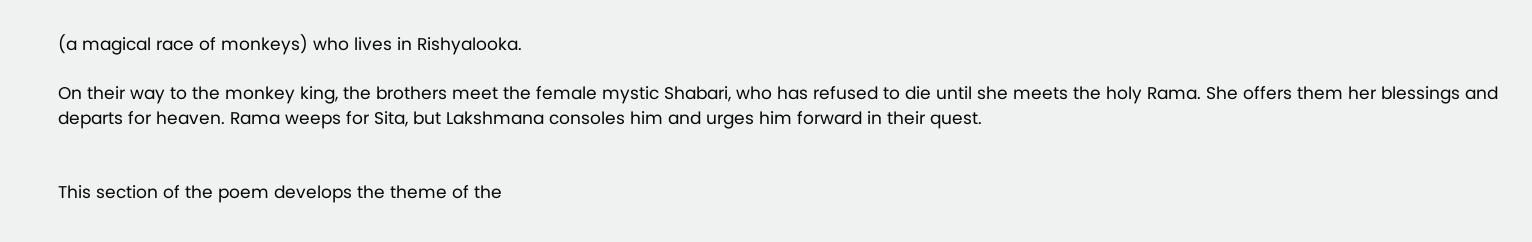(a magical race of monkeys) who lives in Rishyalooka.

On their way to the monkey king, the brothers meet the female mystic Shabari, who has refused to die until she meets the holy Rama. She offers them her blessings and departs for heaven. Rama weeps for Sita, but Lakshmana consoles him and urges him forward in their quest.


This section of the poem develops the theme of the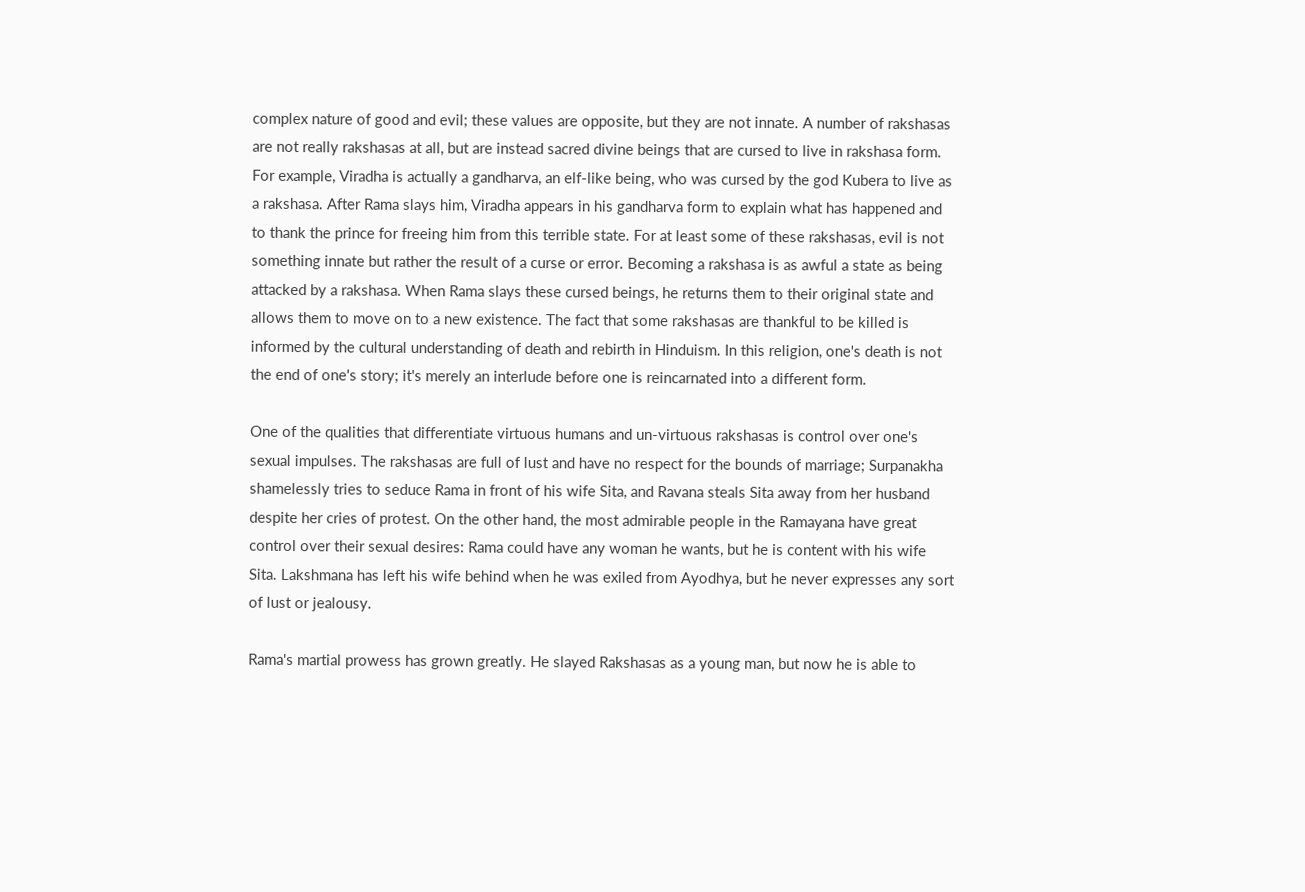complex nature of good and evil; these values are opposite, but they are not innate. A number of rakshasas are not really rakshasas at all, but are instead sacred divine beings that are cursed to live in rakshasa form. For example, Viradha is actually a gandharva, an elf-like being, who was cursed by the god Kubera to live as a rakshasa. After Rama slays him, Viradha appears in his gandharva form to explain what has happened and to thank the prince for freeing him from this terrible state. For at least some of these rakshasas, evil is not something innate but rather the result of a curse or error. Becoming a rakshasa is as awful a state as being attacked by a rakshasa. When Rama slays these cursed beings, he returns them to their original state and allows them to move on to a new existence. The fact that some rakshasas are thankful to be killed is informed by the cultural understanding of death and rebirth in Hinduism. In this religion, one's death is not the end of one's story; it's merely an interlude before one is reincarnated into a different form.

One of the qualities that differentiate virtuous humans and un-virtuous rakshasas is control over one's sexual impulses. The rakshasas are full of lust and have no respect for the bounds of marriage; Surpanakha shamelessly tries to seduce Rama in front of his wife Sita, and Ravana steals Sita away from her husband despite her cries of protest. On the other hand, the most admirable people in the Ramayana have great control over their sexual desires: Rama could have any woman he wants, but he is content with his wife Sita. Lakshmana has left his wife behind when he was exiled from Ayodhya, but he never expresses any sort of lust or jealousy.

Rama's martial prowess has grown greatly. He slayed Rakshasas as a young man, but now he is able to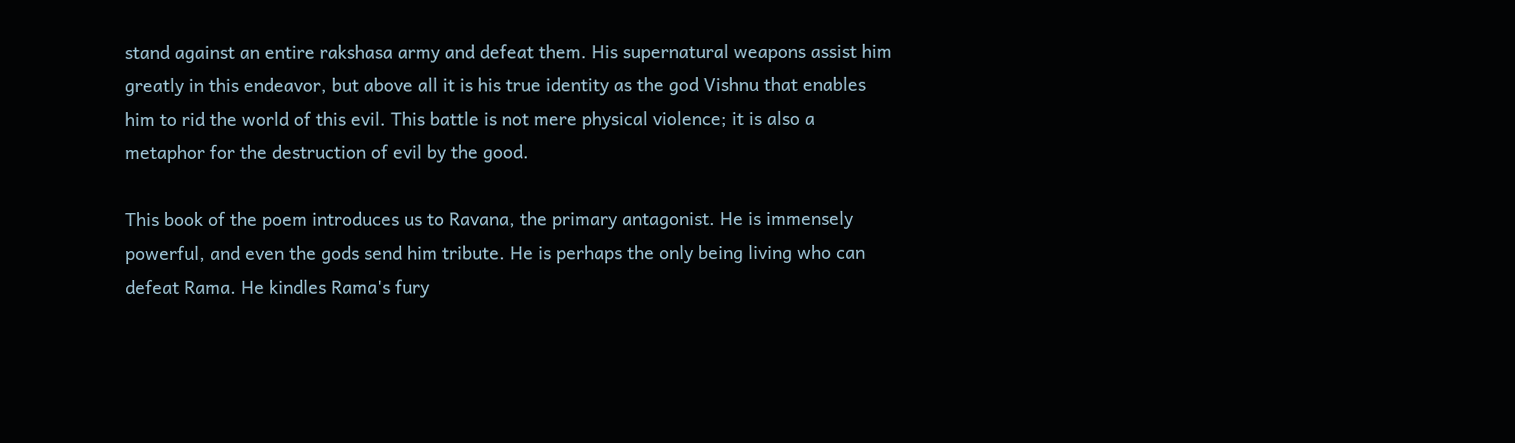stand against an entire rakshasa army and defeat them. His supernatural weapons assist him greatly in this endeavor, but above all it is his true identity as the god Vishnu that enables him to rid the world of this evil. This battle is not mere physical violence; it is also a metaphor for the destruction of evil by the good.

This book of the poem introduces us to Ravana, the primary antagonist. He is immensely powerful, and even the gods send him tribute. He is perhaps the only being living who can defeat Rama. He kindles Rama's fury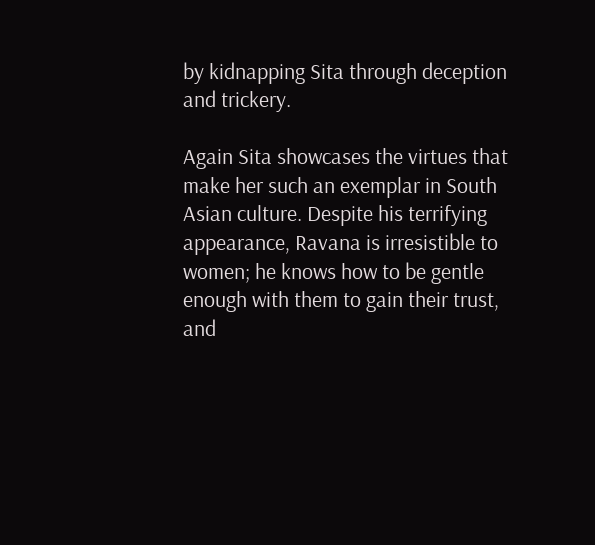by kidnapping Sita through deception and trickery.

Again Sita showcases the virtues that make her such an exemplar in South Asian culture. Despite his terrifying appearance, Ravana is irresistible to women; he knows how to be gentle enough with them to gain their trust, and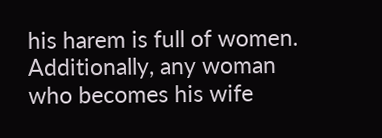his harem is full of women. Additionally, any woman who becomes his wife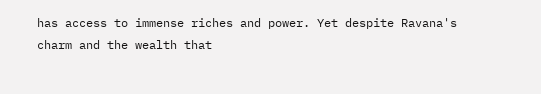has access to immense riches and power. Yet despite Ravana's charm and the wealth that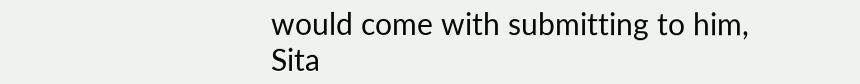would come with submitting to him, Sita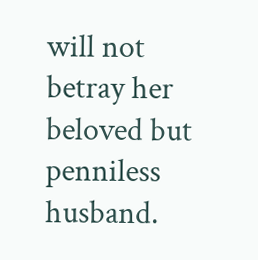will not betray her beloved but penniless husband.